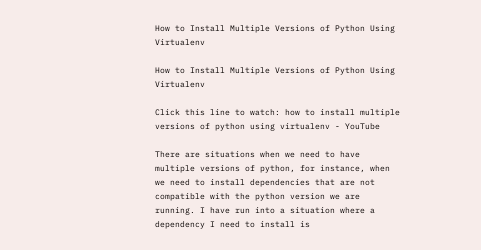How to Install Multiple Versions of Python Using Virtualenv

How to Install Multiple Versions of Python Using Virtualenv

Click this line to watch: how to install multiple versions of python using virtualenv - YouTube

There are situations when we need to have multiple versions of python, for instance, when we need to install dependencies that are not compatible with the python version we are running. I have run into a situation where a dependency I need to install is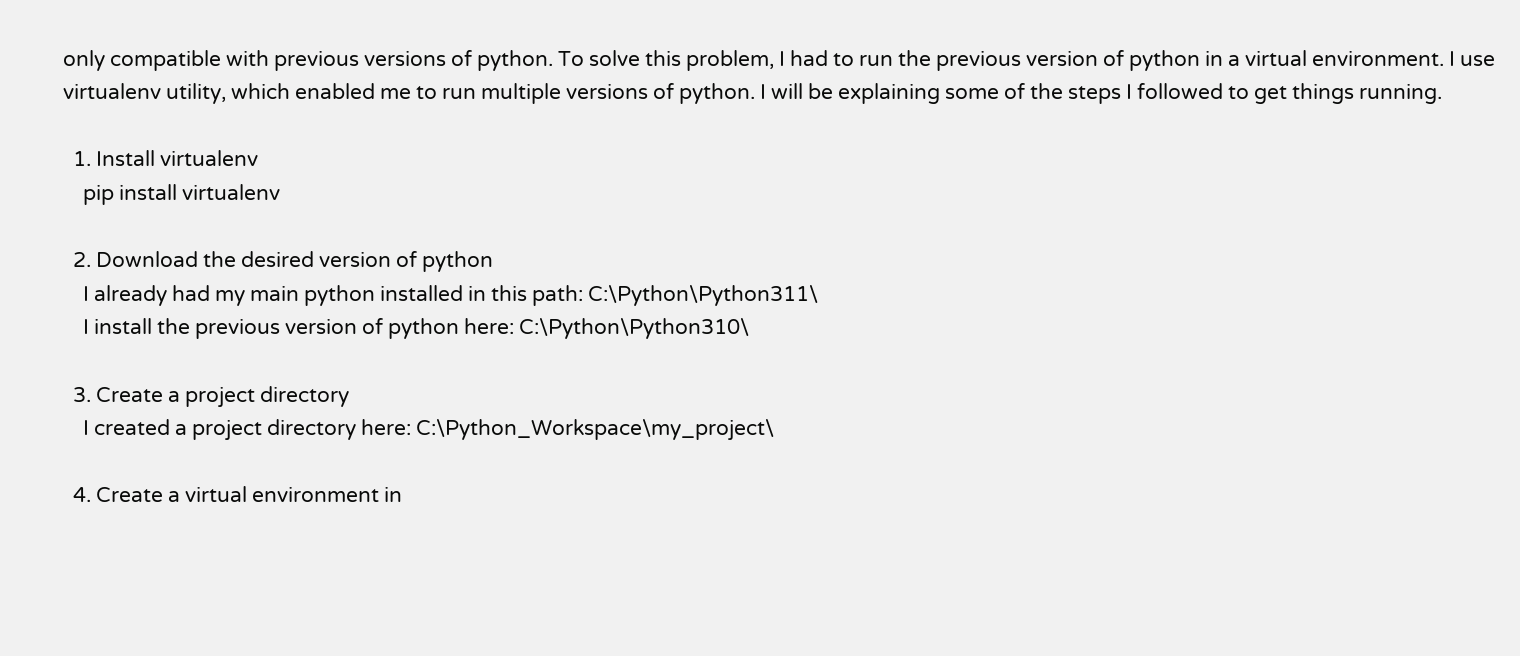only compatible with previous versions of python. To solve this problem, I had to run the previous version of python in a virtual environment. I use virtualenv utility, which enabled me to run multiple versions of python. I will be explaining some of the steps I followed to get things running.

  1. Install virtualenv
    pip install virtualenv

  2. Download the desired version of python
    I already had my main python installed in this path: C:\Python\Python311\
    I install the previous version of python here: C:\Python\Python310\

  3. Create a project directory
    I created a project directory here: C:\Python_Workspace\my_project\

  4. Create a virtual environment in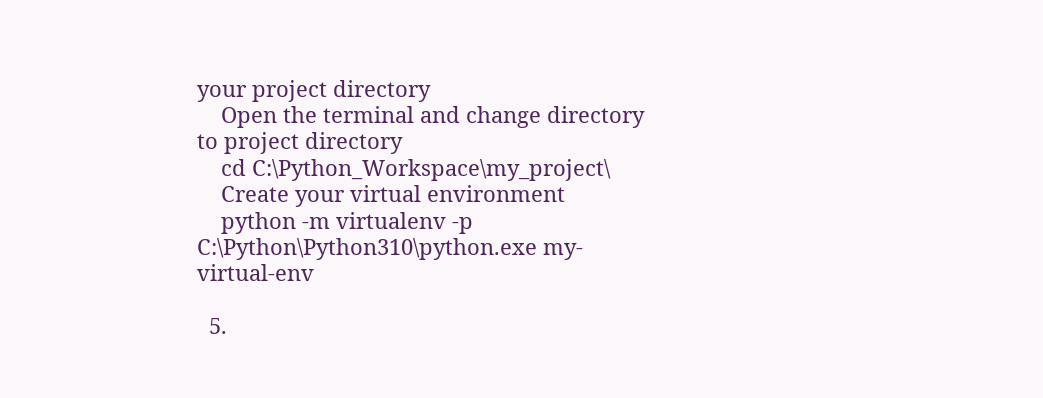your project directory
    Open the terminal and change directory to project directory
    cd C:\Python_Workspace\my_project\
    Create your virtual environment
    python -m virtualenv -p C:\Python\Python310\python.exe my-virtual-env

  5.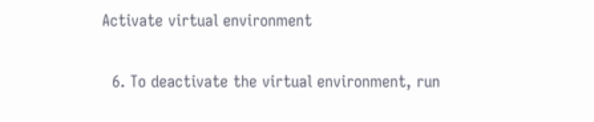Activate virtual environment

  6. To deactivate the virtual environment, run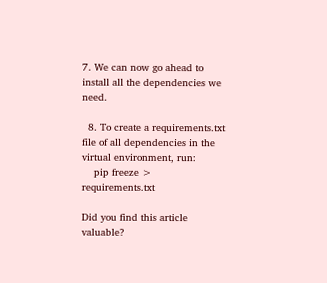7. We can now go ahead to install all the dependencies we need.

  8. To create a requirements.txt file of all dependencies in the virtual environment, run:
    pip freeze > requirements.txt

Did you find this article valuable?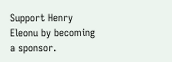Support Henry Eleonu by becoming a sponsor.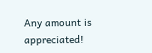Any amount is appreciated!